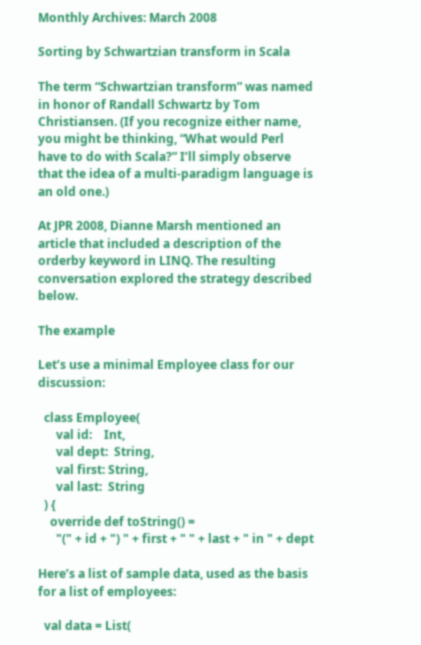Monthly Archives: March 2008

Sorting by Schwartzian transform in Scala

The term “Schwartzian transform” was named in honor of Randall Schwartz by Tom Christiansen. (If you recognize either name, you might be thinking, “What would Perl have to do with Scala?” I’ll simply observe that the idea of a multi-paradigm language is an old one.)

At JPR 2008, Dianne Marsh mentioned an article that included a description of the orderby keyword in LINQ. The resulting conversation explored the strategy described below.

The example

Let’s use a minimal Employee class for our discussion:

  class Employee(
      val id:    Int,
      val dept:  String,
      val first: String,
      val last:  String
  ) {
    override def toString() =
      "(" + id + ") " + first + " " + last + " in " + dept

Here’s a list of sample data, used as the basis for a list of employees:

  val data = List(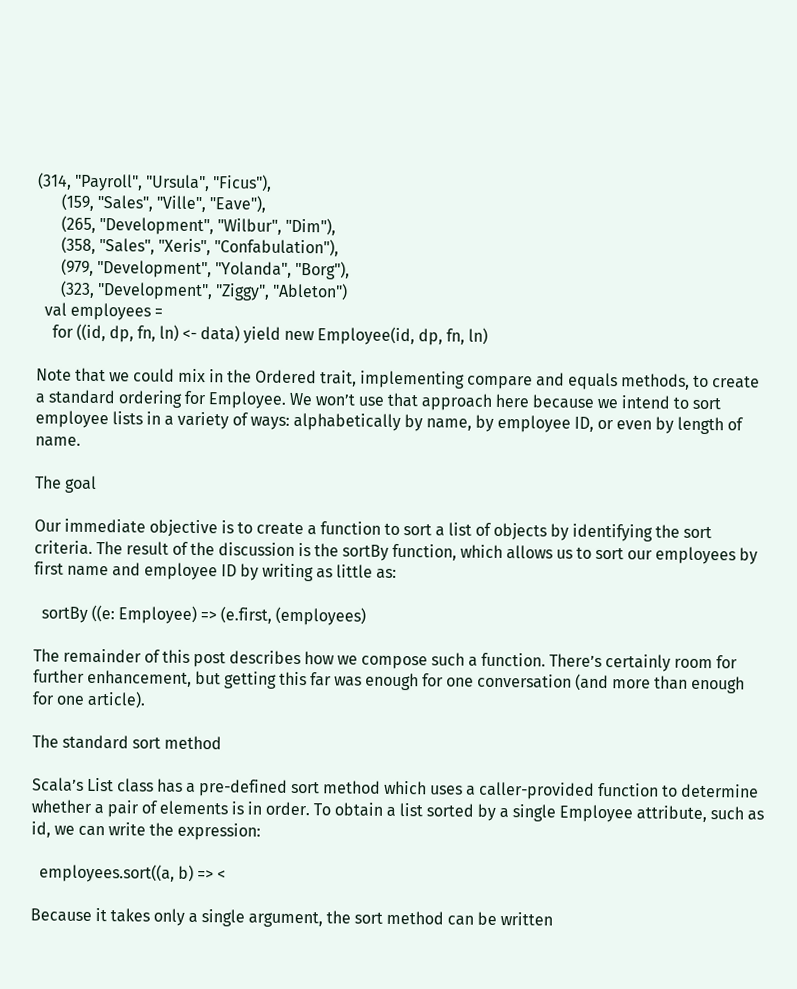(314, "Payroll", "Ursula", "Ficus"),
      (159, "Sales", "Ville", "Eave"),
      (265, "Development", "Wilbur", "Dim"),
      (358, "Sales", "Xeris", "Confabulation"),
      (979, "Development", "Yolanda", "Borg"),
      (323, "Development", "Ziggy", "Ableton")
  val employees =
    for ((id, dp, fn, ln) <- data) yield new Employee(id, dp, fn, ln)

Note that we could mix in the Ordered trait, implementing compare and equals methods, to create a standard ordering for Employee. We won’t use that approach here because we intend to sort employee lists in a variety of ways: alphabetically by name, by employee ID, or even by length of name.

The goal

Our immediate objective is to create a function to sort a list of objects by identifying the sort criteria. The result of the discussion is the sortBy function, which allows us to sort our employees by first name and employee ID by writing as little as:

  sortBy ((e: Employee) => (e.first, (employees)

The remainder of this post describes how we compose such a function. There’s certainly room for further enhancement, but getting this far was enough for one conversation (and more than enough for one article).

The standard sort method

Scala’s List class has a pre-defined sort method which uses a caller-provided function to determine whether a pair of elements is in order. To obtain a list sorted by a single Employee attribute, such as id, we can write the expression:

  employees.sort((a, b) => <

Because it takes only a single argument, the sort method can be written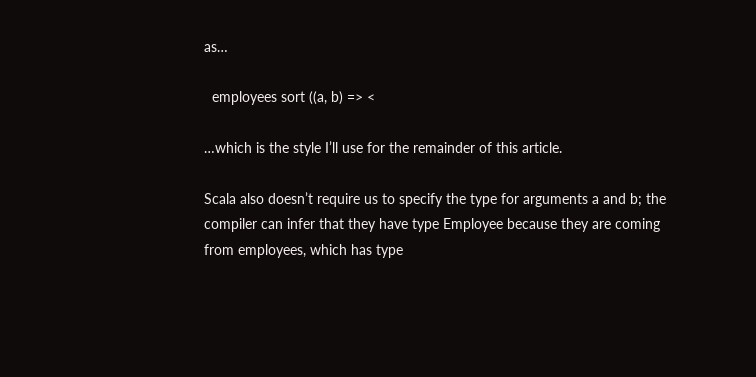as…

  employees sort ((a, b) => <

…which is the style I’ll use for the remainder of this article.

Scala also doesn’t require us to specify the type for arguments a and b; the compiler can infer that they have type Employee because they are coming from employees, which has type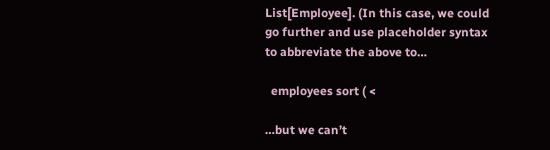List[Employee]. (In this case, we could go further and use placeholder syntax to abbreviate the above to…

  employees sort ( <

…but we can’t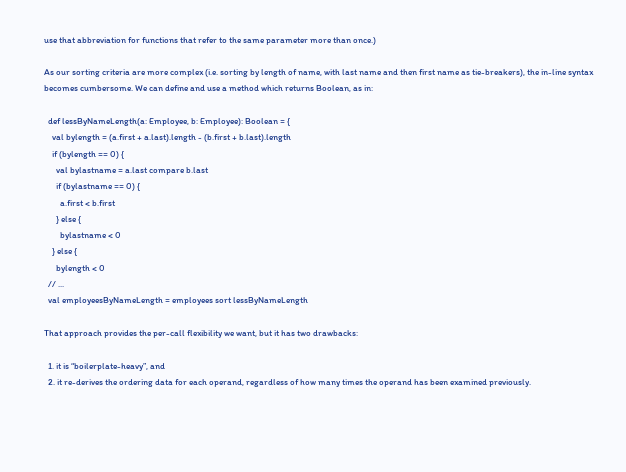use that abbreviation for functions that refer to the same parameter more than once.)

As our sorting criteria are more complex (i.e. sorting by length of name, with last name and then first name as tie-breakers), the in-line syntax becomes cumbersome. We can define and use a method which returns Boolean, as in:

  def lessByNameLength(a: Employee, b: Employee): Boolean = {
    val bylength = (a.first + a.last).length - (b.first + b.last).length
    if (bylength == 0) {
      val bylastname = a.last compare b.last
      if (bylastname == 0) {
        a.first < b.first
      } else {
        bylastname < 0
    } else {
      bylength < 0
  // ...
  val employeesByNameLength = employees sort lessByNameLength

That approach provides the per-call flexibility we want, but it has two drawbacks:

  1. it is “boilerplate-heavy”, and
  2. it re-derives the ordering data for each operand, regardless of how many times the operand has been examined previously.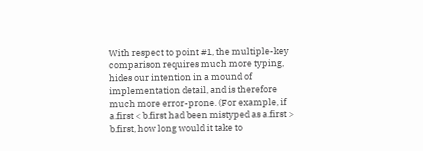With respect to point #1, the multiple-key comparison requires much more typing, hides our intention in a mound of implementation detail, and is therefore much more error-prone. (For example, if a.first < b.first had been mistyped as a.first > b.first, how long would it take to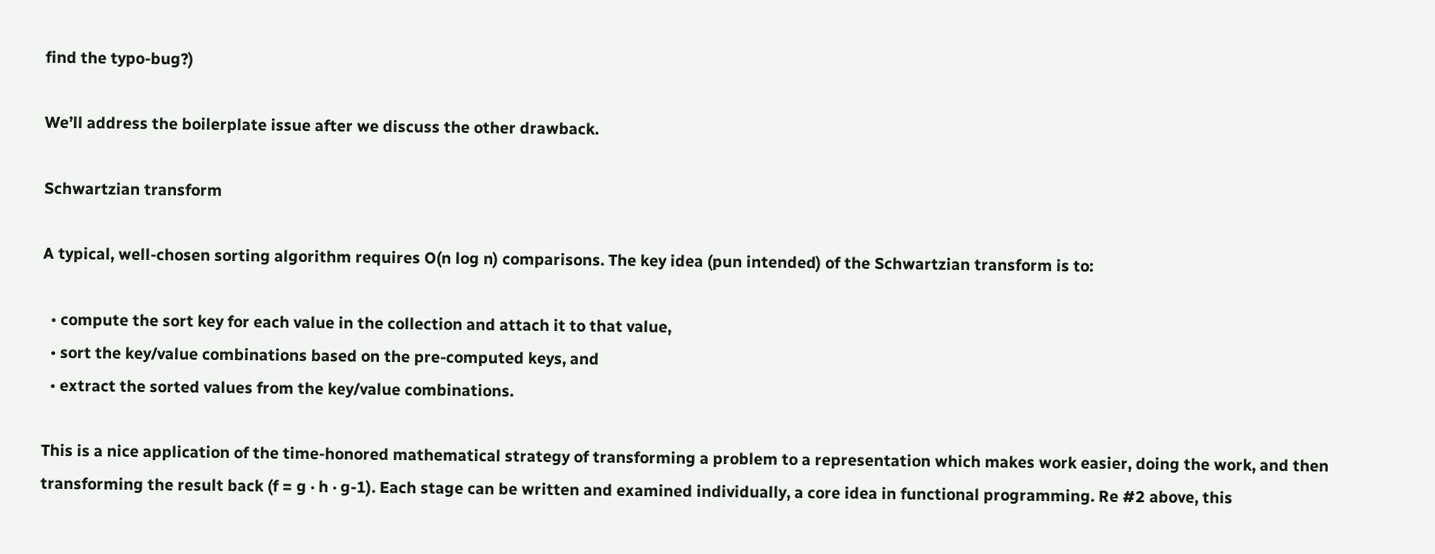find the typo-bug?)

We’ll address the boilerplate issue after we discuss the other drawback.

Schwartzian transform

A typical, well-chosen sorting algorithm requires O(n log n) comparisons. The key idea (pun intended) of the Schwartzian transform is to:

  • compute the sort key for each value in the collection and attach it to that value,
  • sort the key/value combinations based on the pre-computed keys, and
  • extract the sorted values from the key/value combinations.

This is a nice application of the time-honored mathematical strategy of transforming a problem to a representation which makes work easier, doing the work, and then transforming the result back (f = g · h · g-1). Each stage can be written and examined individually, a core idea in functional programming. Re #2 above, this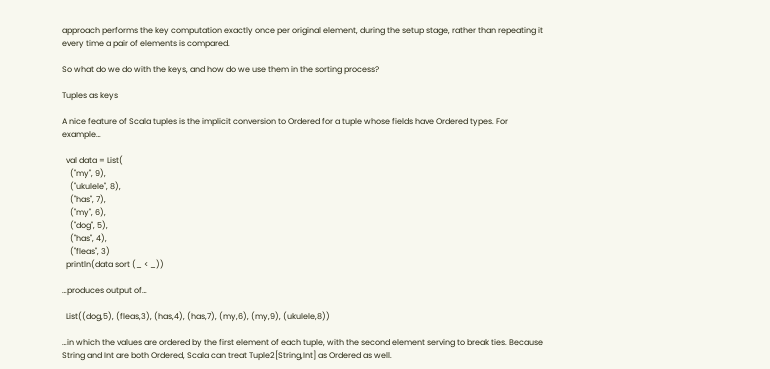approach performs the key computation exactly once per original element, during the setup stage, rather than repeating it every time a pair of elements is compared.

So what do we do with the keys, and how do we use them in the sorting process?

Tuples as keys

A nice feature of Scala tuples is the implicit conversion to Ordered for a tuple whose fields have Ordered types. For example…

  val data = List(
    ("my", 9),
    ("ukulele", 8),
    ("has", 7),
    ("my", 6),
    ("dog", 5),
    ("has", 4),
    ("fleas", 3)
  println(data sort (_ < _))

…produces output of…

  List((dog,5), (fleas,3), (has,4), (has,7), (my,6), (my,9), (ukulele,8))

…in which the values are ordered by the first element of each tuple, with the second element serving to break ties. Because String and Int are both Ordered, Scala can treat Tuple2[String,Int] as Ordered as well.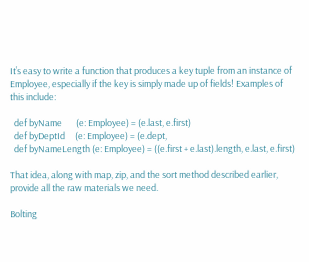It’s easy to write a function that produces a key tuple from an instance of Employee, especially if the key is simply made up of fields! Examples of this include:

  def byName       (e: Employee) = (e.last, e.first)
  def byDeptId     (e: Employee) = (e.dept,
  def byNameLength (e: Employee) = ((e.first + e.last).length, e.last, e.first)

That idea, along with map, zip, and the sort method described earlier, provide all the raw materials we need.

Bolting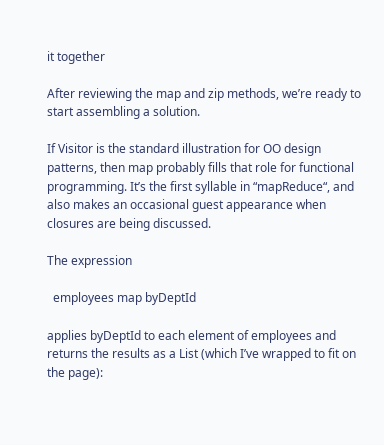it together

After reviewing the map and zip methods, we’re ready to start assembling a solution.

If Visitor is the standard illustration for OO design patterns, then map probably fills that role for functional programming. It’s the first syllable in “mapReduce“, and also makes an occasional guest appearance when closures are being discussed.

The expression

  employees map byDeptId

applies byDeptId to each element of employees and returns the results as a List (which I’ve wrapped to fit on the page):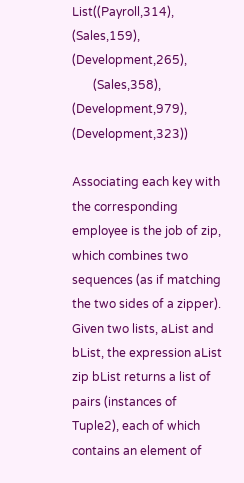List((Payroll,314), (Sales,159), (Development,265),
       (Sales,358), (Development,979), (Development,323))

Associating each key with the corresponding employee is the job of zip, which combines two sequences (as if matching the two sides of a zipper). Given two lists, aList and bList, the expression aList zip bList returns a list of pairs (instances of Tuple2), each of which contains an element of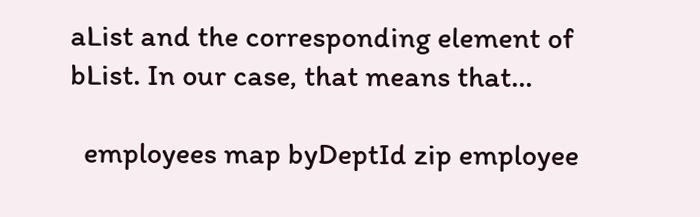aList and the corresponding element of bList. In our case, that means that…

  employees map byDeptId zip employee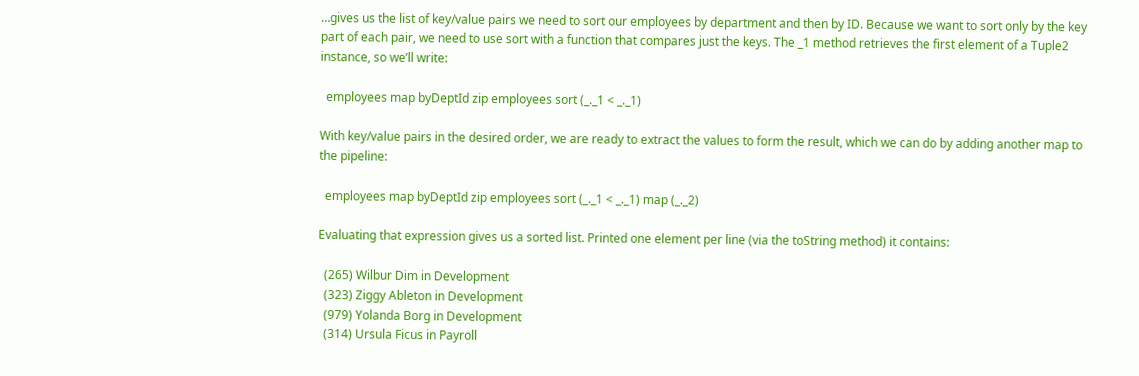…gives us the list of key/value pairs we need to sort our employees by department and then by ID. Because we want to sort only by the key part of each pair, we need to use sort with a function that compares just the keys. The _1 method retrieves the first element of a Tuple2 instance, so we’ll write:

  employees map byDeptId zip employees sort (_._1 < _._1)

With key/value pairs in the desired order, we are ready to extract the values to form the result, which we can do by adding another map to the pipeline:

  employees map byDeptId zip employees sort (_._1 < _._1) map (_._2)

Evaluating that expression gives us a sorted list. Printed one element per line (via the toString method) it contains:

  (265) Wilbur Dim in Development
  (323) Ziggy Ableton in Development
  (979) Yolanda Borg in Development
  (314) Ursula Ficus in Payroll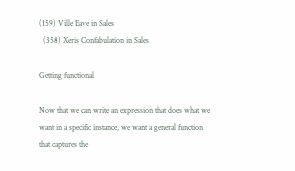(159) Ville Eave in Sales
  (358) Xeris Confabulation in Sales

Getting functional

Now that we can write an expression that does what we want in a specific instance, we want a general function that captures the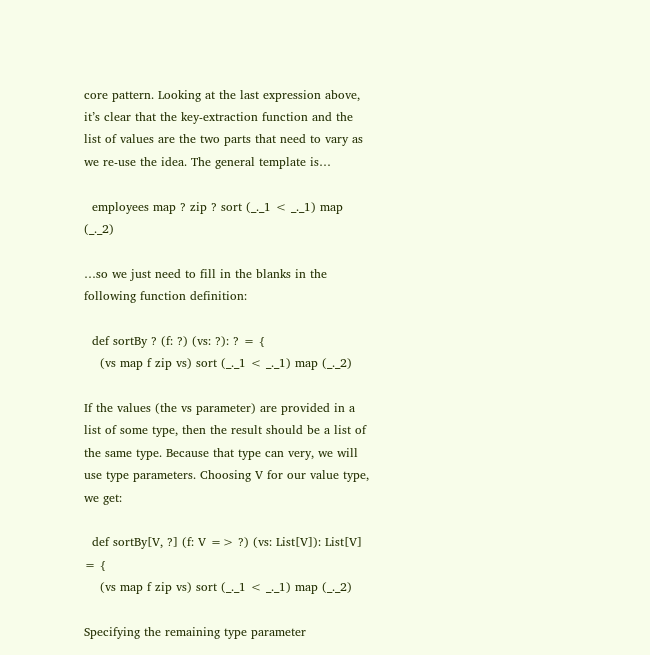core pattern. Looking at the last expression above, it’s clear that the key-extraction function and the list of values are the two parts that need to vary as we re-use the idea. The general template is…

  employees map ? zip ? sort (_._1 < _._1) map (_._2)

…so we just need to fill in the blanks in the following function definition:

  def sortBy ? (f: ?) (vs: ?): ? = {
    (vs map f zip vs) sort (_._1 < _._1) map (_._2)

If the values (the vs parameter) are provided in a list of some type, then the result should be a list of the same type. Because that type can very, we will use type parameters. Choosing V for our value type, we get:

  def sortBy[V, ?] (f: V => ?) (vs: List[V]): List[V] = {
    (vs map f zip vs) sort (_._1 < _._1) map (_._2)

Specifying the remaining type parameter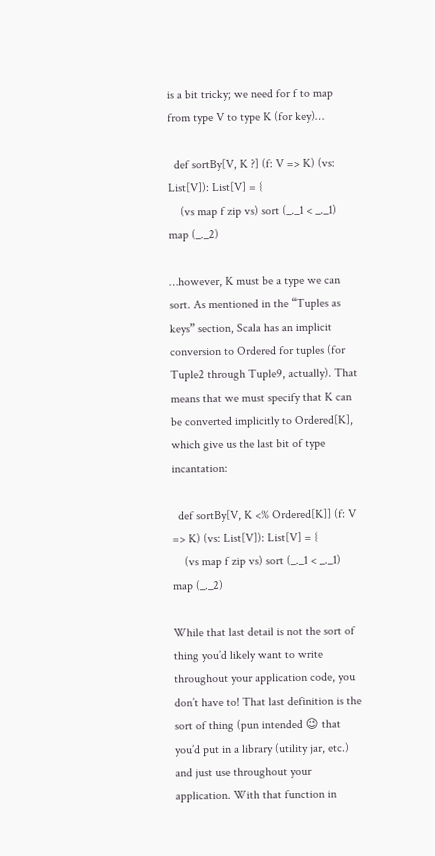is a bit tricky; we need for f to map from type V to type K (for key)…

  def sortBy[V, K ?] (f: V => K) (vs: List[V]): List[V] = {
    (vs map f zip vs) sort (_._1 < _._1) map (_._2)

…however, K must be a type we can sort. As mentioned in the “Tuples as keys” section, Scala has an implicit conversion to Ordered for tuples (for Tuple2 through Tuple9, actually). That means that we must specify that K can be converted implicitly to Ordered[K], which give us the last bit of type incantation:

  def sortBy[V, K <% Ordered[K]] (f: V => K) (vs: List[V]): List[V] = {
    (vs map f zip vs) sort (_._1 < _._1) map (_._2)

While that last detail is not the sort of thing you’d likely want to write throughout your application code, you don’t have to! That last definition is the sort of thing (pun intended 😉 that you’d put in a library (utility jar, etc.) and just use throughout your application. With that function in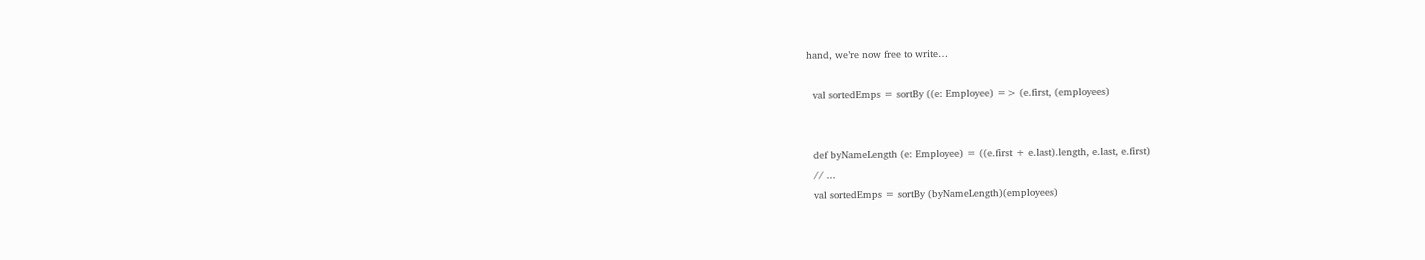hand, we’re now free to write…

  val sortedEmps = sortBy ((e: Employee) => (e.first, (employees)


  def byNameLength (e: Employee) = ((e.first + e.last).length, e.last, e.first)
  // ...
  val sortedEmps = sortBy (byNameLength)(employees)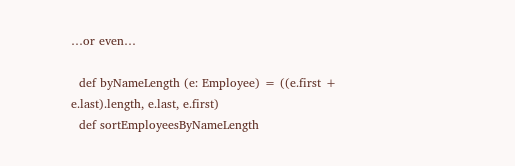…or even…

  def byNameLength (e: Employee) = ((e.first + e.last).length, e.last, e.first)
  def sortEmployeesByNameLength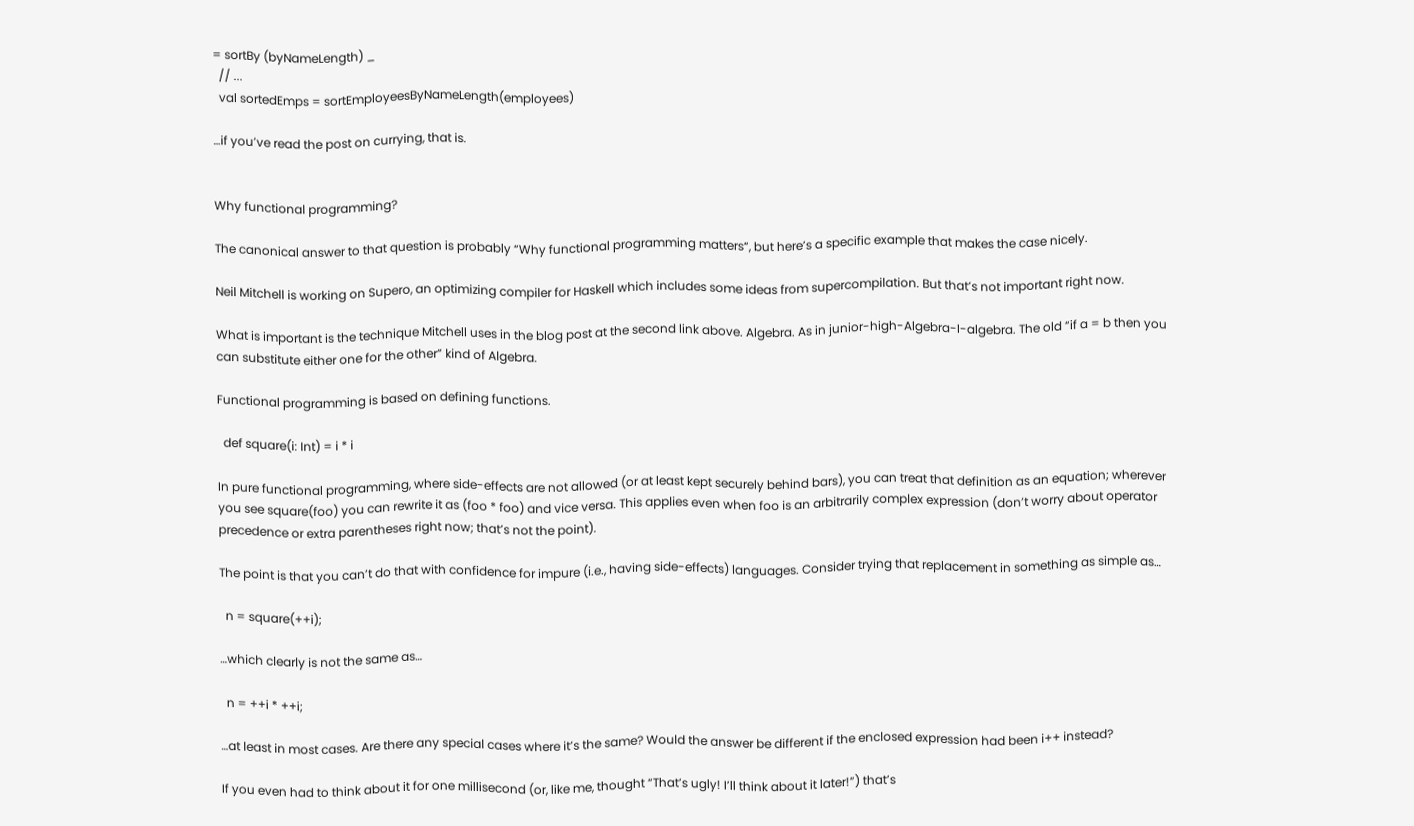= sortBy (byNameLength) _
  // ...
  val sortedEmps = sortEmployeesByNameLength(employees)

…if you’ve read the post on currying, that is.


Why functional programming?

The canonical answer to that question is probably “Why functional programming matters“, but here’s a specific example that makes the case nicely.

Neil Mitchell is working on Supero, an optimizing compiler for Haskell which includes some ideas from supercompilation. But that’s not important right now.

What is important is the technique Mitchell uses in the blog post at the second link above. Algebra. As in junior-high-Algebra-I-algebra. The old “if a = b then you can substitute either one for the other” kind of Algebra.

Functional programming is based on defining functions.

  def square(i: Int) = i * i

In pure functional programming, where side-effects are not allowed (or at least kept securely behind bars), you can treat that definition as an equation; wherever you see square(foo) you can rewrite it as (foo * foo) and vice versa. This applies even when foo is an arbitrarily complex expression (don’t worry about operator precedence or extra parentheses right now; that’s not the point).

The point is that you can’t do that with confidence for impure (i.e., having side-effects) languages. Consider trying that replacement in something as simple as…

  n = square(++i);

…which clearly is not the same as…

  n = ++i * ++i;

…at least in most cases. Are there any special cases where it’s the same? Would the answer be different if the enclosed expression had been i++ instead?

If you even had to think about it for one millisecond (or, like me, thought “That’s ugly! I’ll think about it later!”) that’s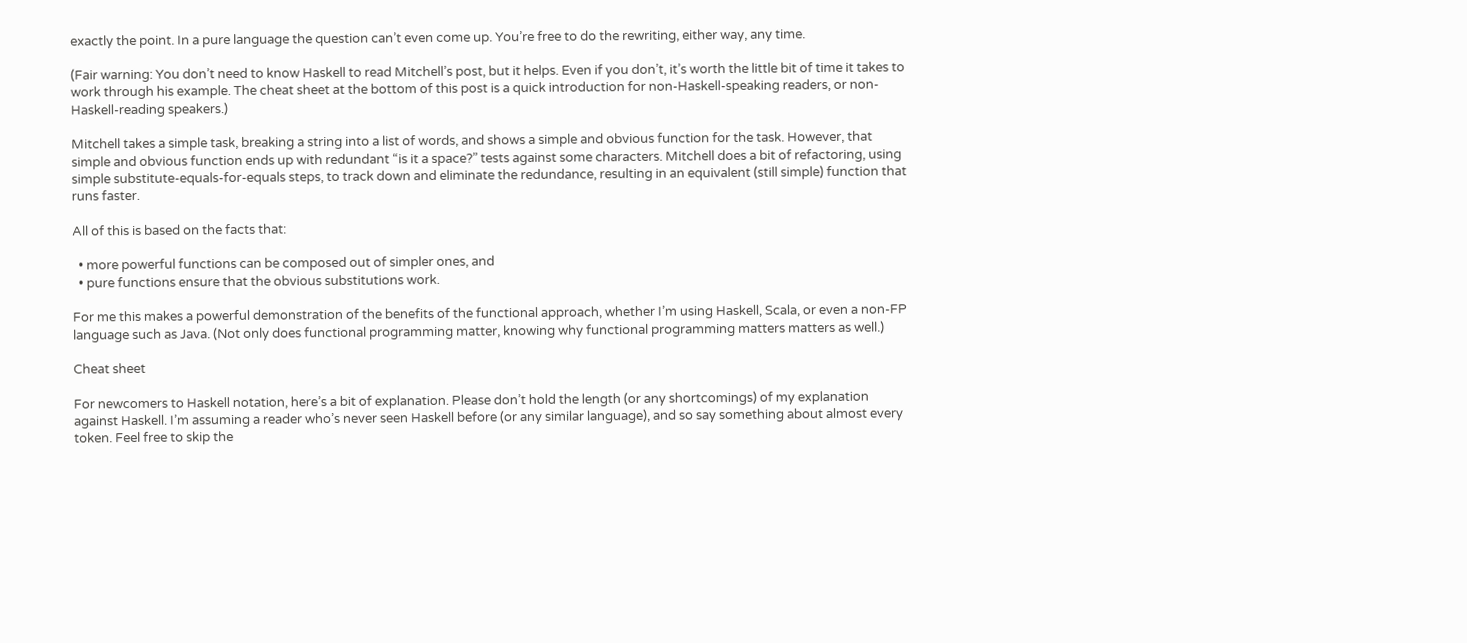exactly the point. In a pure language the question can’t even come up. You’re free to do the rewriting, either way, any time.

(Fair warning: You don’t need to know Haskell to read Mitchell’s post, but it helps. Even if you don’t, it’s worth the little bit of time it takes to work through his example. The cheat sheet at the bottom of this post is a quick introduction for non-Haskell-speaking readers, or non-Haskell-reading speakers.)

Mitchell takes a simple task, breaking a string into a list of words, and shows a simple and obvious function for the task. However, that simple and obvious function ends up with redundant “is it a space?” tests against some characters. Mitchell does a bit of refactoring, using simple substitute-equals-for-equals steps, to track down and eliminate the redundance, resulting in an equivalent (still simple) function that runs faster.

All of this is based on the facts that:

  • more powerful functions can be composed out of simpler ones, and
  • pure functions ensure that the obvious substitutions work.

For me this makes a powerful demonstration of the benefits of the functional approach, whether I’m using Haskell, Scala, or even a non-FP language such as Java. (Not only does functional programming matter, knowing why functional programming matters matters as well.)

Cheat sheet

For newcomers to Haskell notation, here’s a bit of explanation. Please don’t hold the length (or any shortcomings) of my explanation against Haskell. I’m assuming a reader who’s never seen Haskell before (or any similar language), and so say something about almost every token. Feel free to skip the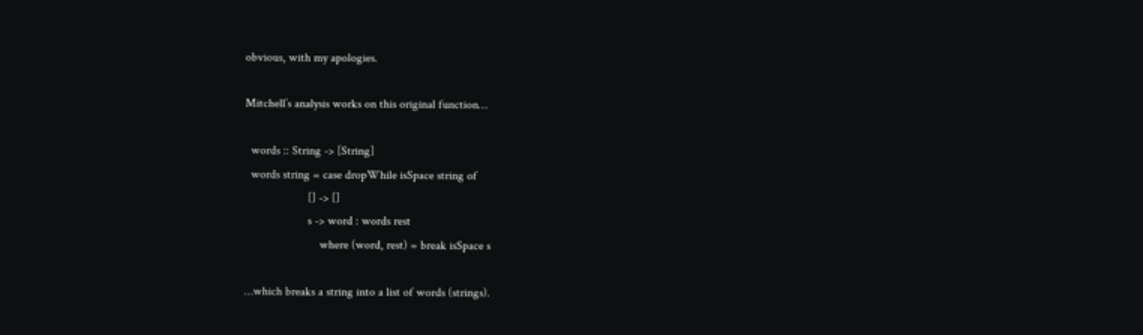obvious, with my apologies.

Mitchell’s analysis works on this original function…

  words :: String -> [String]
  words string = case dropWhile isSpace string of
                     [] -> []
                     s -> word : words rest
                         where (word, rest) = break isSpace s

…which breaks a string into a list of words (strings).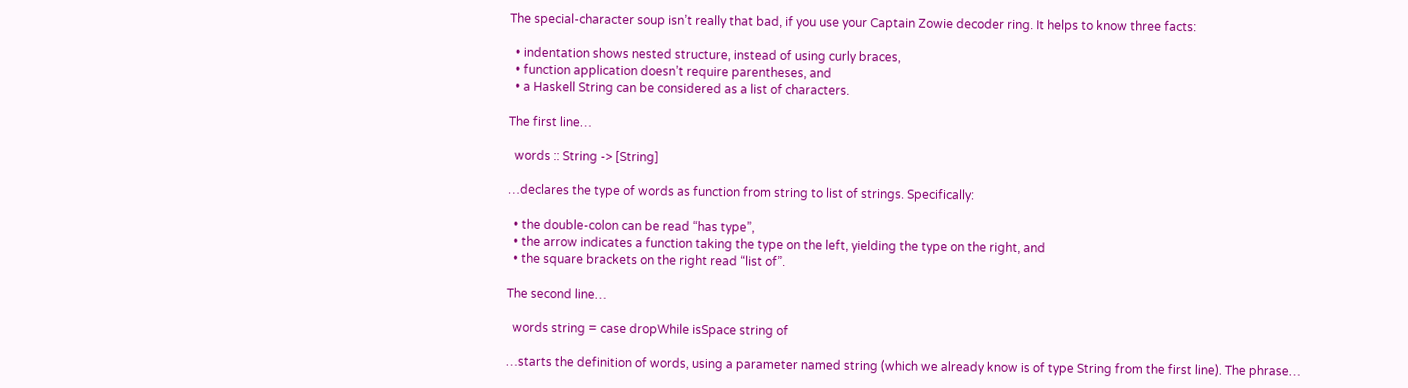The special-character soup isn’t really that bad, if you use your Captain Zowie decoder ring. It helps to know three facts:

  • indentation shows nested structure, instead of using curly braces,
  • function application doesn’t require parentheses, and
  • a Haskell String can be considered as a list of characters.

The first line…

  words :: String -> [String]

…declares the type of words as function from string to list of strings. Specifically:

  • the double-colon can be read “has type”,
  • the arrow indicates a function taking the type on the left, yielding the type on the right, and
  • the square brackets on the right read “list of”.

The second line…

  words string = case dropWhile isSpace string of

…starts the definition of words, using a parameter named string (which we already know is of type String from the first line). The phrase…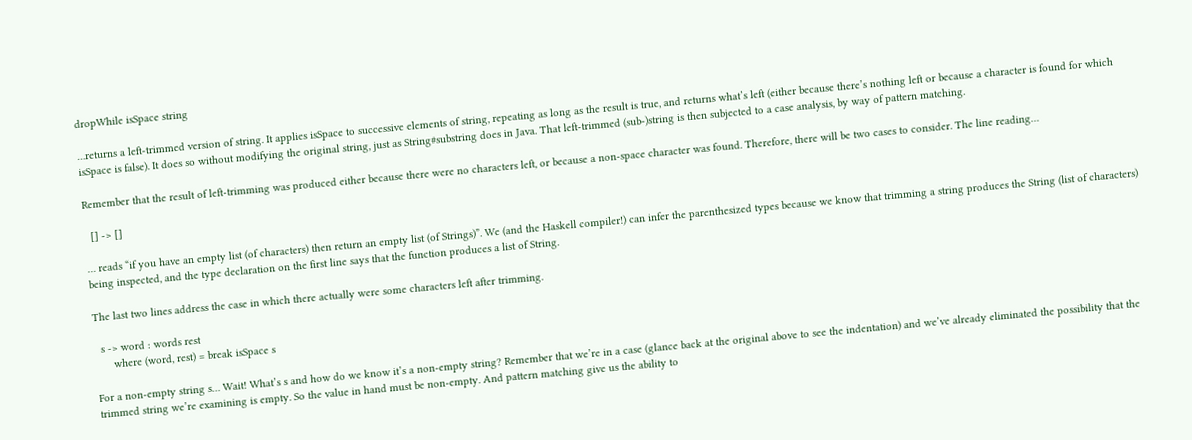dropWhile isSpace string

…returns a left-trimmed version of string. It applies isSpace to successive elements of string, repeating as long as the result is true, and returns what’s left (either because there’s nothing left or because a character is found for which isSpace is false). It does so without modifying the original string, just as String#substring does in Java. That left-trimmed (sub-)string is then subjected to a case analysis, by way of pattern matching.

Remember that the result of left-trimming was produced either because there were no characters left, or because a non-space character was found. Therefore, there will be two cases to consider. The line reading…

  [] -> []

… reads “if you have an empty list (of characters) then return an empty list (of Strings)”. We (and the Haskell compiler!) can infer the parenthesized types because we know that trimming a string produces the String (list of characters) being inspected, and the type declaration on the first line says that the function produces a list of String.

The last two lines address the case in which there actually were some characters left after trimming.

  s -> word : words rest
      where (word, rest) = break isSpace s

For a non-empty string s… Wait! What’s s and how do we know it’s a non-empty string? Remember that we’re in a case (glance back at the original above to see the indentation) and we’ve already eliminated the possibility that the trimmed string we’re examining is empty. So the value in hand must be non-empty. And pattern matching give us the ability to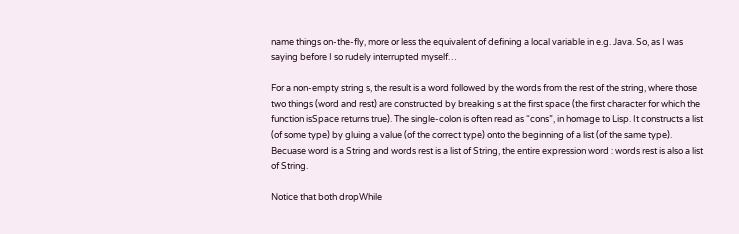name things on-the-fly, more or less the equivalent of defining a local variable in e.g. Java. So, as I was saying before I so rudely interrupted myself…

For a non-empty string s, the result is a word followed by the words from the rest of the string, where those two things (word and rest) are constructed by breaking s at the first space (the first character for which the function isSpace returns true). The single-colon is often read as “cons”, in homage to Lisp. It constructs a list (of some type) by gluing a value (of the correct type) onto the beginning of a list (of the same type). Becuase word is a String and words rest is a list of String, the entire expression word : words rest is also a list of String.

Notice that both dropWhile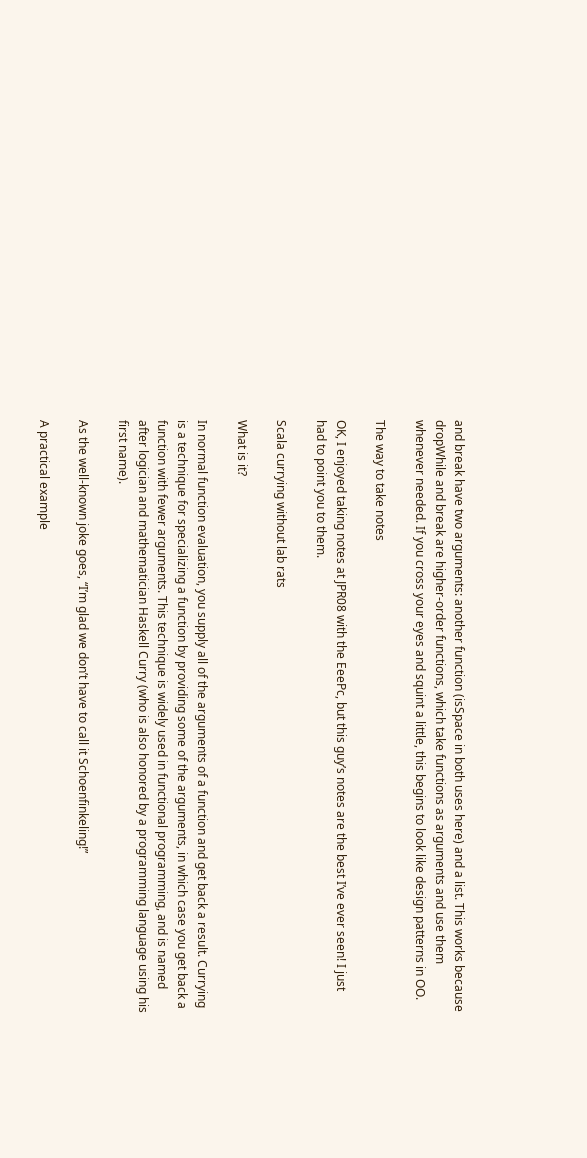and break have two arguments: another function (isSpace in both uses here) and a list. This works because dropWhile and break are higher-order functions, which take functions as arguments and use them whenever needed. If you cross your eyes and squint a little, this begins to look like design patterns in OO.

The way to take notes

OK, I enjoyed taking notes at JPR08 with the EeePc, but this guy’s notes are the best I’ve ever seen! I just had to point you to them.

Scala currying without lab rats

What is it?

In normal function evaluation, you supply all of the arguments of a function and get back a result. Currying is a technique for specializing a function by providing some of the arguments, in which case you get back a function with fewer arguments. This technique is widely used in functional programming, and is named after logician and mathematician Haskell Curry (who is also honored by a programming language using his first name).

As the well-known joke goes, “I’m glad we don’t have to call it Schoenfinkeling!”

A practical example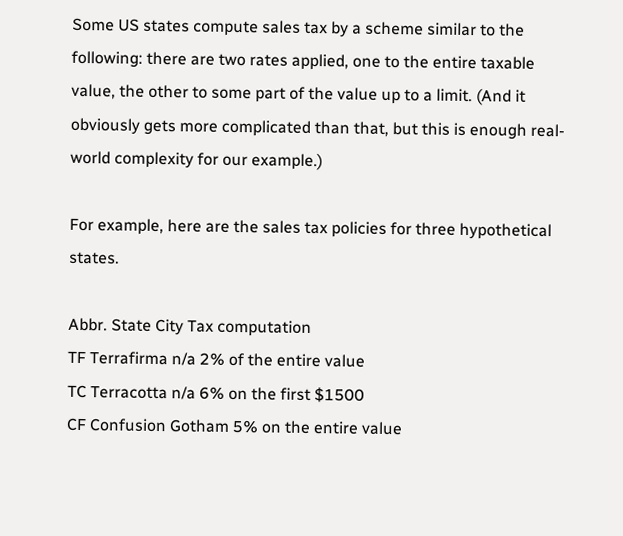Some US states compute sales tax by a scheme similar to the following: there are two rates applied, one to the entire taxable value, the other to some part of the value up to a limit. (And it obviously gets more complicated than that, but this is enough real-world complexity for our example.)

For example, here are the sales tax policies for three hypothetical states.

Abbr. State City Tax computation
TF Terrafirma n/a 2% of the entire value
TC Terracotta n/a 6% on the first $1500
CF Confusion Gotham 5% on the entire value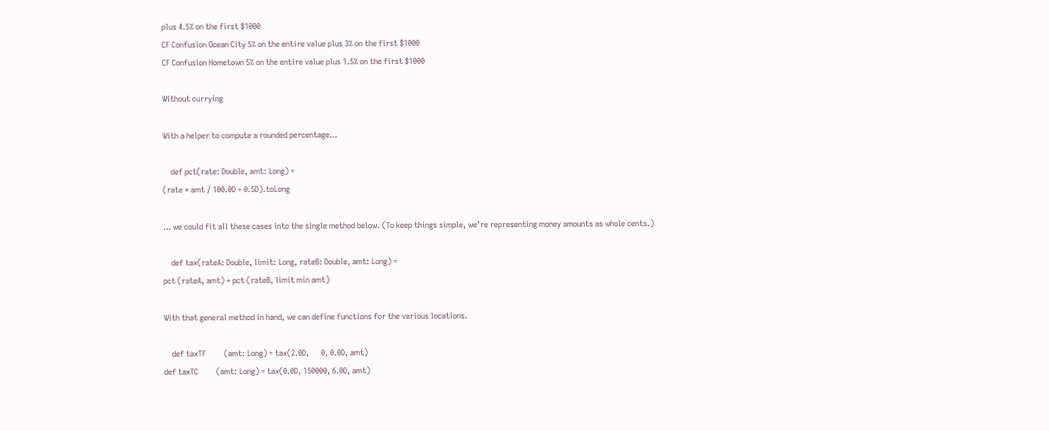plus 4.5% on the first $1000
CF Confusion Ocean City 5% on the entire value plus 3% on the first $1000
CF Confusion Hometown 5% on the entire value plus 1.5% on the first $1000

Without currying

With a helper to compute a rounded percentage…

    def pct(rate: Double, amt: Long) =
(rate * amt / 100.0D + 0.5D).toLong

… we could fit all these cases into the single method below. (To keep things simple, we’re representing money amounts as whole cents.)

    def tax(rateA: Double, limit: Long, rateB: Double, amt: Long) =
pct (rateA, amt) + pct (rateB, limit min amt)

With that general method in hand, we can define functions for the various locations.

    def taxTF         (amt: Long) = tax(2.0D,      0, 0.0D, amt)
def taxTC         (amt: Long) = tax(0.0D, 150000, 6.0D, amt)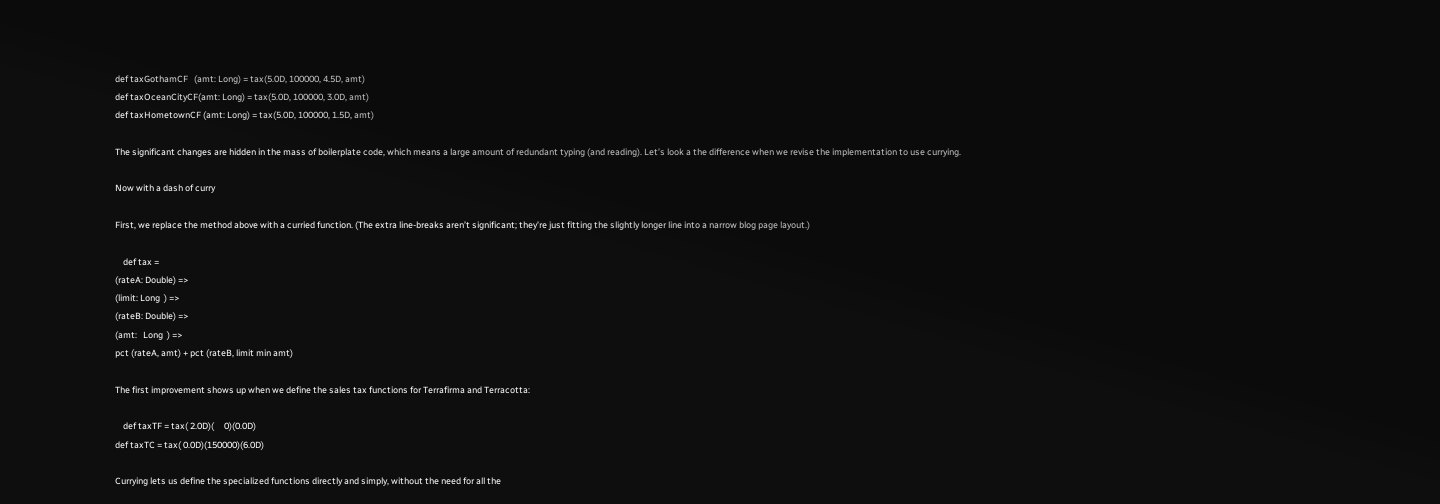def taxGothamCF   (amt: Long) = tax(5.0D, 100000, 4.5D, amt)
def taxOceanCityCF(amt: Long) = tax(5.0D, 100000, 3.0D, amt)
def taxHometownCF (amt: Long) = tax(5.0D, 100000, 1.5D, amt)

The significant changes are hidden in the mass of boilerplate code, which means a large amount of redundant typing (and reading). Let’s look a the difference when we revise the implementation to use currying.

Now with a dash of curry

First, we replace the method above with a curried function. (The extra line-breaks aren’t significant; they’re just fitting the slightly longer line into a narrow blog page layout.)

    def tax =
(rateA: Double) =>
(limit: Long  ) =>
(rateB: Double) =>
(amt:   Long  ) =>
pct (rateA, amt) + pct (rateB, limit min amt)

The first improvement shows up when we define the sales tax functions for Terrafirma and Terracotta:

    def taxTF = tax( 2.0D)(     0)(0.0D)
def taxTC = tax( 0.0D)(150000)(6.0D)

Currying lets us define the specialized functions directly and simply, without the need for all the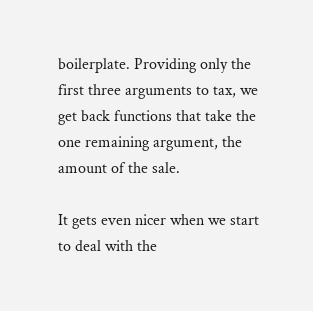boilerplate. Providing only the first three arguments to tax, we get back functions that take the one remaining argument, the amount of the sale.

It gets even nicer when we start to deal with the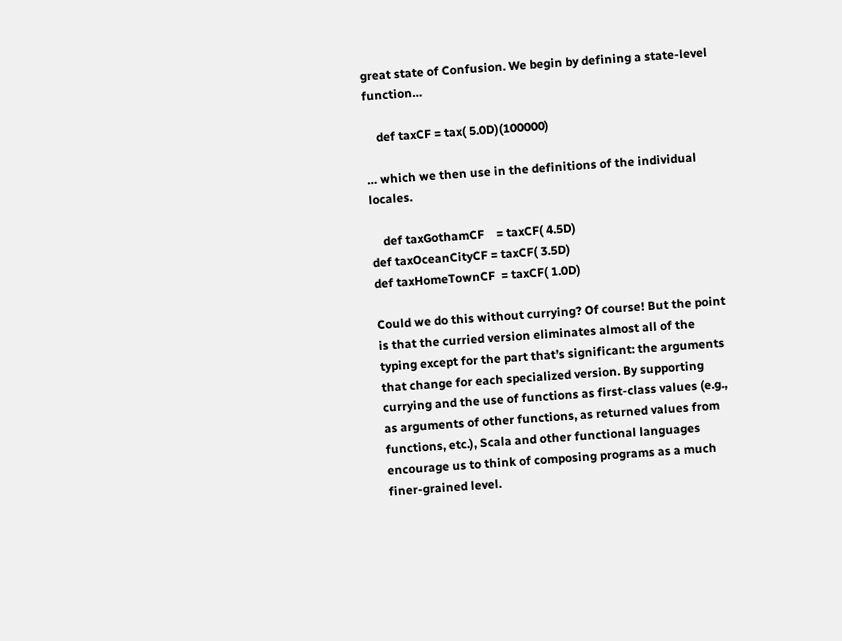great state of Confusion. We begin by defining a state-level function…

    def taxCF = tax( 5.0D)(100000)

… which we then use in the definitions of the individual locales.

    def taxGothamCF    = taxCF( 4.5D)
def taxOceanCityCF = taxCF( 3.5D)
def taxHomeTownCF  = taxCF( 1.0D)

Could we do this without currying? Of course! But the point is that the curried version eliminates almost all of the typing except for the part that’s significant: the arguments that change for each specialized version. By supporting currying and the use of functions as first-class values (e.g., as arguments of other functions, as returned values from functions, etc.), Scala and other functional languages encourage us to think of composing programs as a much finer-grained level.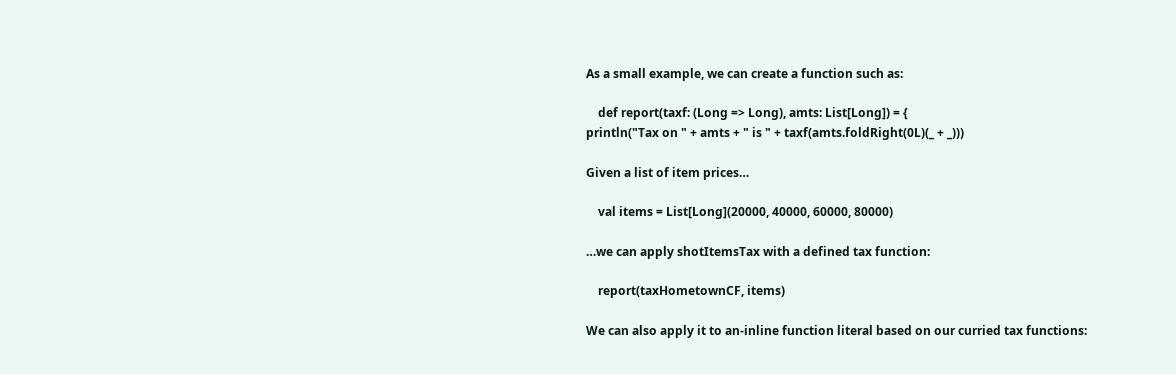As a small example, we can create a function such as:

    def report(taxf: (Long => Long), amts: List[Long]) = {
println("Tax on " + amts + " is " + taxf(amts.foldRight(0L)(_ + _)))

Given a list of item prices…

    val items = List[Long](20000, 40000, 60000, 80000)

…we can apply shotItemsTax with a defined tax function:

    report(taxHometownCF, items)

We can also apply it to an-inline function literal based on our curried tax functions: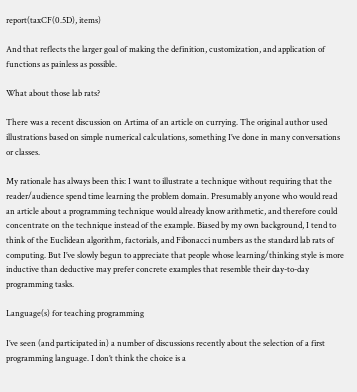report(taxCF(0.5D), items)

And that reflects the larger goal of making the definition, customization, and application of functions as painless as possible.

What about those lab rats?

There was a recent discussion on Artima of an article on currying. The original author used illustrations based on simple numerical calculations, something I’ve done in many conversations or classes.

My rationale has always been this: I want to illustrate a technique without requiring that the reader/audience spend time learning the problem domain. Presumably anyone who would read an article about a programming technique would already know arithmetic, and therefore could concentrate on the technique instead of the example. Biased by my own background, I tend to think of the Euclidean algorithm, factorials, and Fibonacci numbers as the standard lab rats of computing. But I’ve slowly begun to appreciate that people whose learning/thinking style is more inductive than deductive may prefer concrete examples that resemble their day-to-day programming tasks.

Language(s) for teaching programming

I’ve seen (and participated in) a number of discussions recently about the selection of a first programming language. I don’t think the choice is a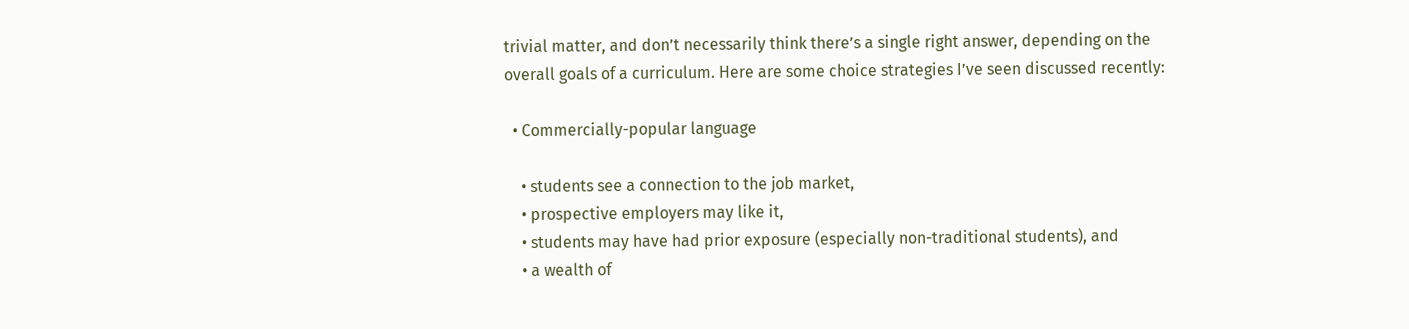trivial matter, and don’t necessarily think there’s a single right answer, depending on the overall goals of a curriculum. Here are some choice strategies I’ve seen discussed recently:

  • Commercially-popular language

    • students see a connection to the job market,
    • prospective employers may like it,
    • students may have had prior exposure (especially non-traditional students), and
    • a wealth of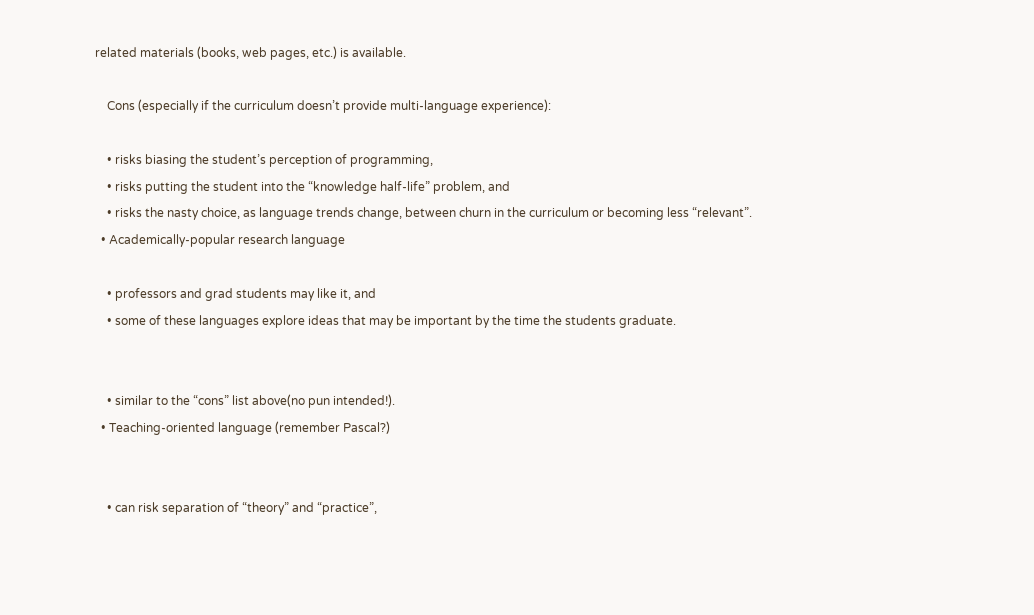related materials (books, web pages, etc.) is available.

    Cons (especially if the curriculum doesn’t provide multi-language experience):

    • risks biasing the student’s perception of programming,
    • risks putting the student into the “knowledge half-life” problem, and
    • risks the nasty choice, as language trends change, between churn in the curriculum or becoming less “relevant”.
  • Academically-popular research language

    • professors and grad students may like it, and
    • some of these languages explore ideas that may be important by the time the students graduate.


    • similar to the “cons” list above(no pun intended!).
  • Teaching-oriented language (remember Pascal?)


    • can risk separation of “theory” and “practice”,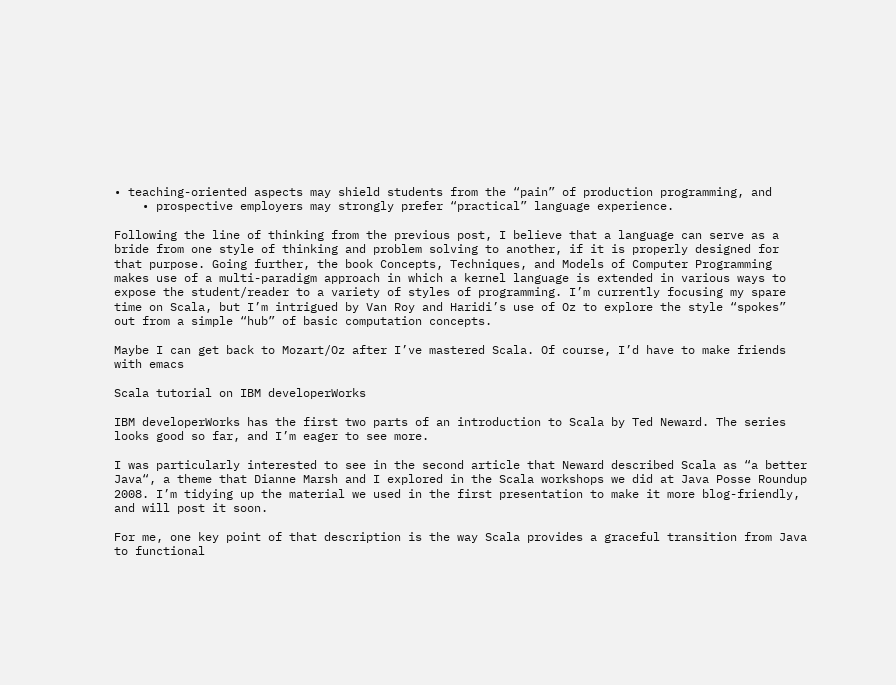• teaching-oriented aspects may shield students from the “pain” of production programming, and
    • prospective employers may strongly prefer “practical” language experience.

Following the line of thinking from the previous post, I believe that a language can serve as a bride from one style of thinking and problem solving to another, if it is properly designed for that purpose. Going further, the book Concepts, Techniques, and Models of Computer Programming makes use of a multi-paradigm approach in which a kernel language is extended in various ways to expose the student/reader to a variety of styles of programming. I’m currently focusing my spare time on Scala, but I’m intrigued by Van Roy and Haridi’s use of Oz to explore the style “spokes” out from a simple “hub” of basic computation concepts.

Maybe I can get back to Mozart/Oz after I’ve mastered Scala. Of course, I’d have to make friends with emacs

Scala tutorial on IBM developerWorks

IBM developerWorks has the first two parts of an introduction to Scala by Ted Neward. The series looks good so far, and I’m eager to see more.

I was particularly interested to see in the second article that Neward described Scala as “a better Java“, a theme that Dianne Marsh and I explored in the Scala workshops we did at Java Posse Roundup 2008. I’m tidying up the material we used in the first presentation to make it more blog-friendly, and will post it soon.

For me, one key point of that description is the way Scala provides a graceful transition from Java to functional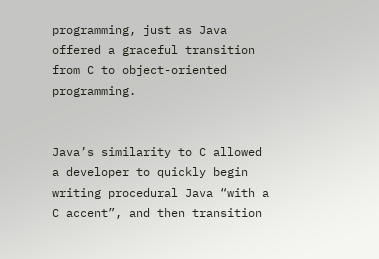programming, just as Java offered a graceful transition from C to object-oriented programming.


Java’s similarity to C allowed a developer to quickly begin writing procedural Java “with a C accent”, and then transition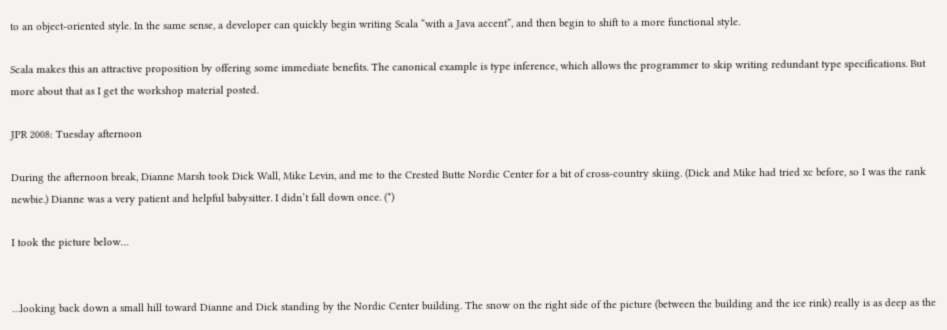to an object-oriented style. In the same sense, a developer can quickly begin writing Scala “with a Java accent”, and then begin to shift to a more functional style.

Scala makes this an attractive proposition by offering some immediate benefits. The canonical example is type inference, which allows the programmer to skip writing redundant type specifications. But more about that as I get the workshop material posted.

JPR 2008: Tuesday afternoon

During the afternoon break, Dianne Marsh took Dick Wall, Mike Levin, and me to the Crested Butte Nordic Center for a bit of cross-country skiing. (Dick and Mike had tried xc before, so I was the rank newbie.) Dianne was a very patient and helpful babysitter. I didn’t fall down once. (*)

I took the picture below…


…looking back down a small hill toward Dianne and Dick standing by the Nordic Center building. The snow on the right side of the picture (between the building and the ice rink) really is as deep as the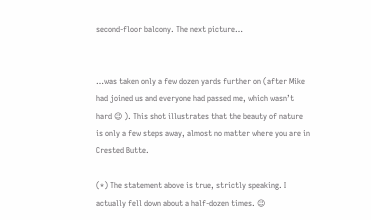second-floor balcony. The next picture…


…was taken only a few dozen yards further on (after Mike had joined us and everyone had passed me, which wasn’t hard 😉 ). This shot illustrates that the beauty of nature is only a few steps away, almost no matter where you are in Crested Butte.

(*) The statement above is true, strictly speaking. I actually fell down about a half-dozen times. 😉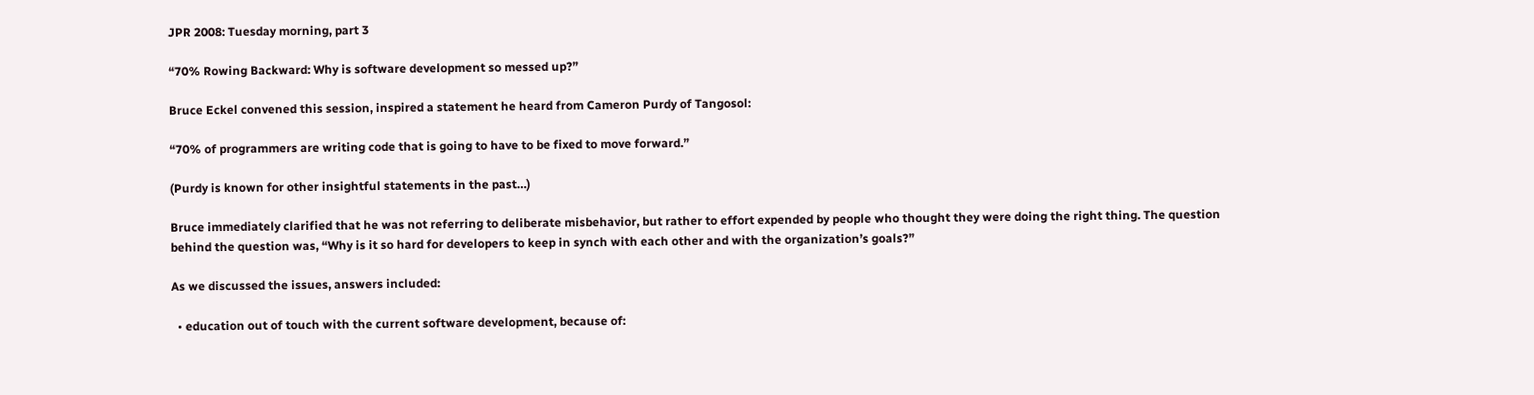JPR 2008: Tuesday morning, part 3

“70% Rowing Backward: Why is software development so messed up?”

Bruce Eckel convened this session, inspired a statement he heard from Cameron Purdy of Tangosol:

“70% of programmers are writing code that is going to have to be fixed to move forward.”

(Purdy is known for other insightful statements in the past…)

Bruce immediately clarified that he was not referring to deliberate misbehavior, but rather to effort expended by people who thought they were doing the right thing. The question behind the question was, “Why is it so hard for developers to keep in synch with each other and with the organization’s goals?”

As we discussed the issues, answers included:

  • education out of touch with the current software development, because of: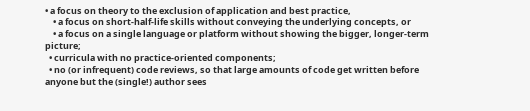• a focus on theory to the exclusion of application and best practice,
    • a focus on short-half-life skills without conveying the underlying concepts, or
    • a focus on a single language or platform without showing the bigger, longer-term picture;
  • curricula with no practice-oriented components;
  • no (or infrequent) code reviews, so that large amounts of code get written before anyone but the (single!) author sees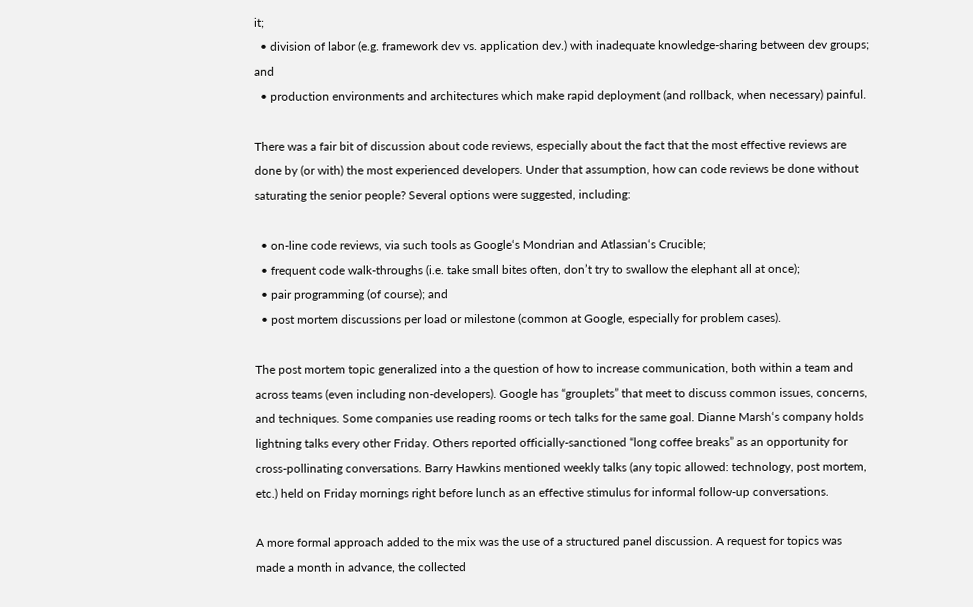it;
  • division of labor (e.g. framework dev vs. application dev.) with inadequate knowledge-sharing between dev groups; and
  • production environments and architectures which make rapid deployment (and rollback, when necessary) painful.

There was a fair bit of discussion about code reviews, especially about the fact that the most effective reviews are done by (or with) the most experienced developers. Under that assumption, how can code reviews be done without saturating the senior people? Several options were suggested, including:

  • on-line code reviews, via such tools as Google‘s Mondrian and Atlassian‘s Crucible;
  • frequent code walk-throughs (i.e. take small bites often, don’t try to swallow the elephant all at once);
  • pair programming (of course); and
  • post mortem discussions per load or milestone (common at Google, especially for problem cases).

The post mortem topic generalized into a the question of how to increase communication, both within a team and across teams (even including non-developers). Google has “grouplets” that meet to discuss common issues, concerns, and techniques. Some companies use reading rooms or tech talks for the same goal. Dianne Marsh‘s company holds lightning talks every other Friday. Others reported officially-sanctioned “long coffee breaks” as an opportunity for cross-pollinating conversations. Barry Hawkins mentioned weekly talks (any topic allowed: technology, post mortem, etc.) held on Friday mornings right before lunch as an effective stimulus for informal follow-up conversations.

A more formal approach added to the mix was the use of a structured panel discussion. A request for topics was made a month in advance, the collected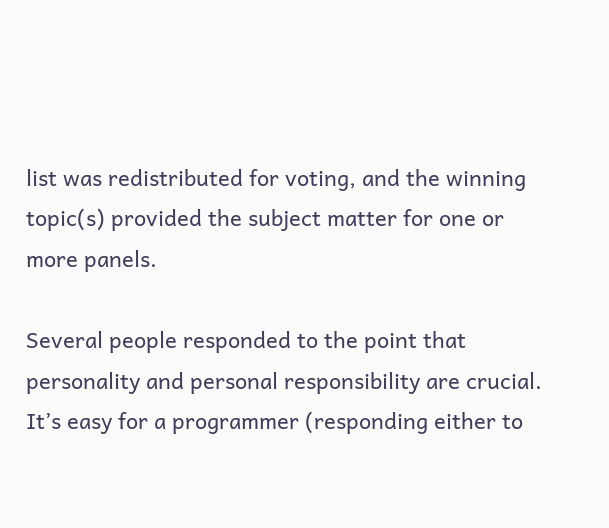list was redistributed for voting, and the winning topic(s) provided the subject matter for one or more panels.

Several people responded to the point that personality and personal responsibility are crucial. It’s easy for a programmer (responding either to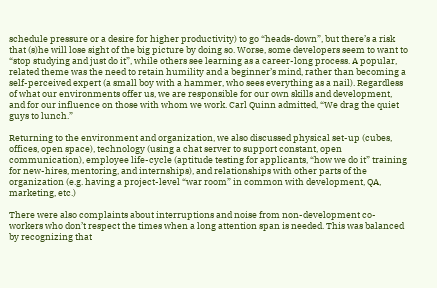schedule pressure or a desire for higher productivity) to go “heads-down”, but there’s a risk that (s)he will lose sight of the big picture by doing so. Worse, some developers seem to want to “stop studying and just do it”, while others see learning as a career-long process. A popular, related theme was the need to retain humility and a beginner’s mind, rather than becoming a self-perceived expert (a small boy with a hammer, who sees everything as a nail). Regardless of what our environments offer us, we are responsible for our own skills and development, and for our influence on those with whom we work. Carl Quinn admitted, “We drag the quiet guys to lunch.”

Returning to the environment and organization, we also discussed physical set-up (cubes, offices, open space), technology (using a chat server to support constant, open communication), employee life-cycle (aptitude testing for applicants, “how we do it” training for new-hires, mentoring, and internships), and relationships with other parts of the organization (e.g. having a project-level “war room” in common with development, QA, marketing, etc.)

There were also complaints about interruptions and noise from non-development co-workers who don’t respect the times when a long attention span is needed. This was balanced by recognizing that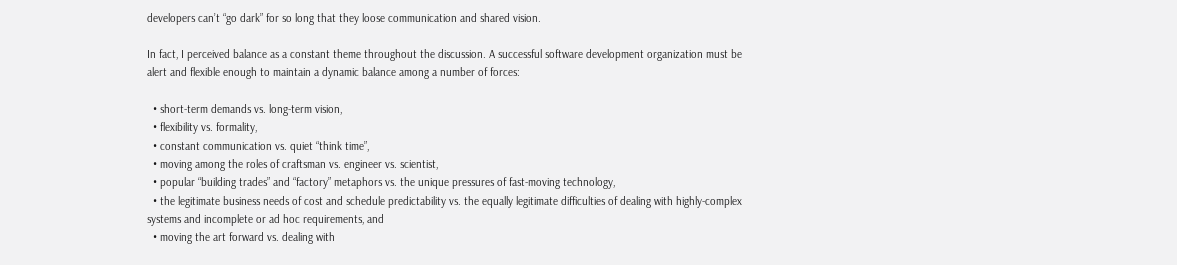developers can’t “go dark” for so long that they loose communication and shared vision.

In fact, I perceived balance as a constant theme throughout the discussion. A successful software development organization must be alert and flexible enough to maintain a dynamic balance among a number of forces:

  • short-term demands vs. long-term vision,
  • flexibility vs. formality,
  • constant communication vs. quiet “think time”,
  • moving among the roles of craftsman vs. engineer vs. scientist,
  • popular “building trades” and “factory” metaphors vs. the unique pressures of fast-moving technology,
  • the legitimate business needs of cost and schedule predictability vs. the equally legitimate difficulties of dealing with highly-complex systems and incomplete or ad hoc requirements, and
  • moving the art forward vs. dealing with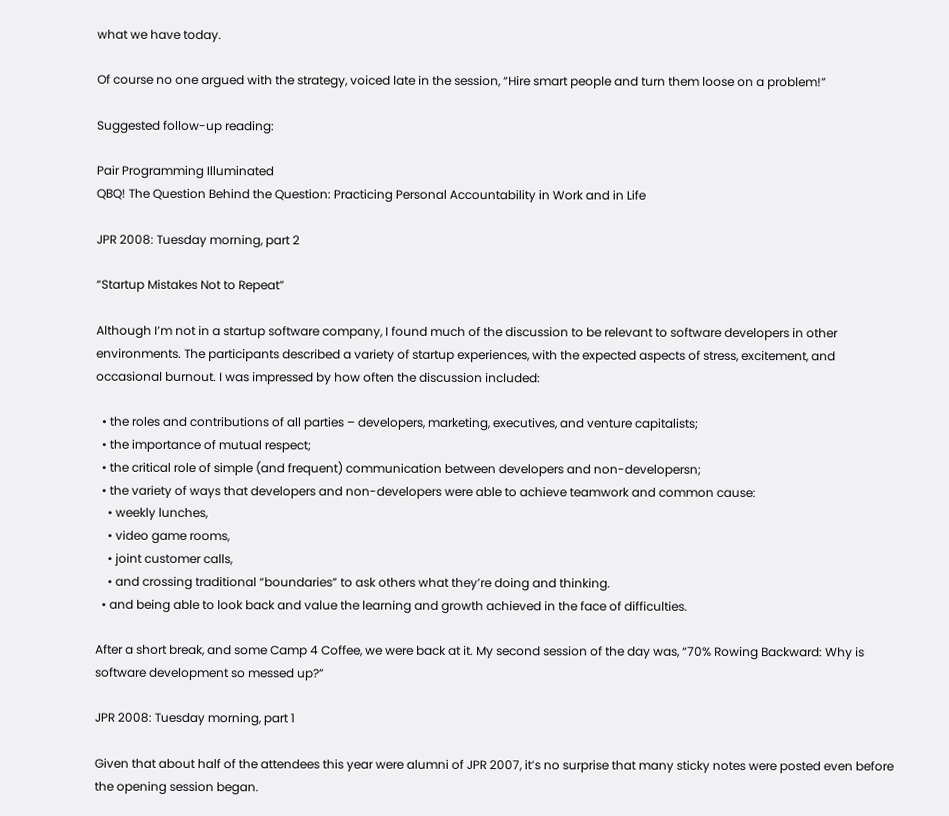what we have today.

Of course no one argued with the strategy, voiced late in the session, “Hire smart people and turn them loose on a problem!”

Suggested follow-up reading:

Pair Programming Illuminated
QBQ! The Question Behind the Question: Practicing Personal Accountability in Work and in Life

JPR 2008: Tuesday morning, part 2

“Startup Mistakes Not to Repeat”

Although I’m not in a startup software company, I found much of the discussion to be relevant to software developers in other environments. The participants described a variety of startup experiences, with the expected aspects of stress, excitement, and occasional burnout. I was impressed by how often the discussion included:

  • the roles and contributions of all parties – developers, marketing, executives, and venture capitalists;
  • the importance of mutual respect;
  • the critical role of simple (and frequent) communication between developers and non-developersn;
  • the variety of ways that developers and non-developers were able to achieve teamwork and common cause:
    • weekly lunches,
    • video game rooms,
    • joint customer calls,
    • and crossing traditional “boundaries” to ask others what they’re doing and thinking.
  • and being able to look back and value the learning and growth achieved in the face of difficulties.

After a short break, and some Camp 4 Coffee, we were back at it. My second session of the day was, “70% Rowing Backward: Why is software development so messed up?”

JPR 2008: Tuesday morning, part 1

Given that about half of the attendees this year were alumni of JPR 2007, it’s no surprise that many sticky notes were posted even before the opening session began.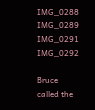IMG_0288 IMG_0289 IMG_0291 IMG_0292

Bruce called the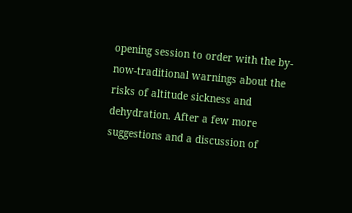opening session to order with the by-now-traditional warnings about the risks of altitude sickness and dehydration. After a few more suggestions and a discussion of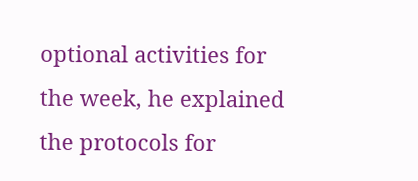optional activities for the week, he explained the protocols for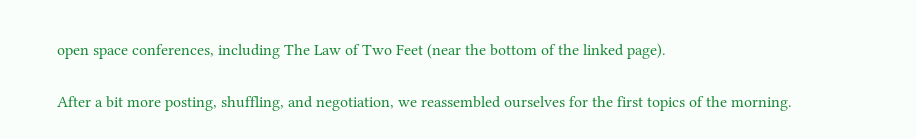open space conferences, including The Law of Two Feet (near the bottom of the linked page).

After a bit more posting, shuffling, and negotiation, we reassembled ourselves for the first topics of the morning.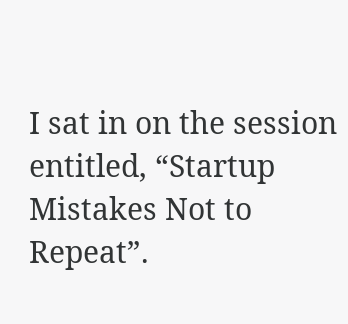I sat in on the session entitled, “Startup Mistakes Not to Repeat”.